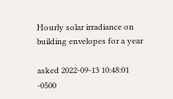Hourly solar irradiance on building envelopes for a year

asked 2022-09-13 10:48:01 -0500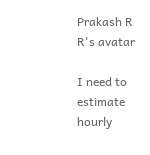Prakash R R's avatar

I need to estimate hourly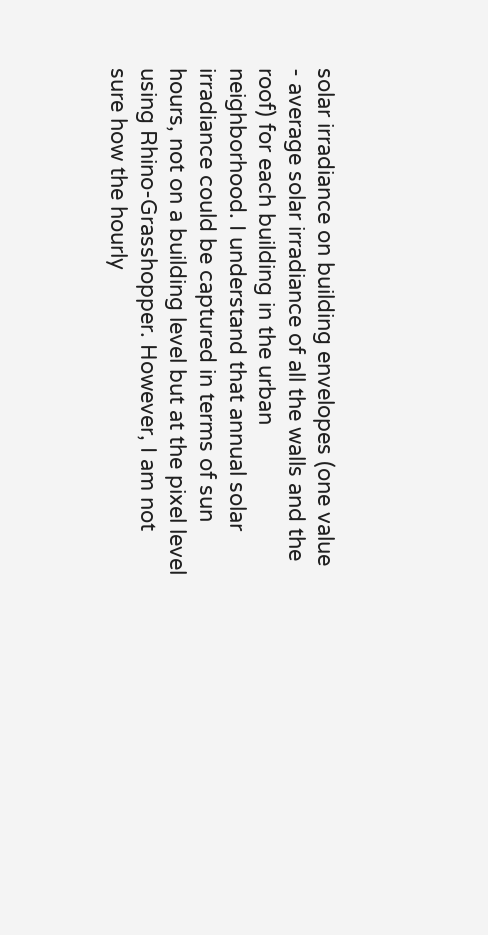solar irradiance on building envelopes (one value - average solar irradiance of all the walls and the roof) for each building in the urban neighborhood. I understand that annual solar irradiance could be captured in terms of sun hours, not on a building level but at the pixel level using Rhino-Grasshopper. However, I am not sure how the hourly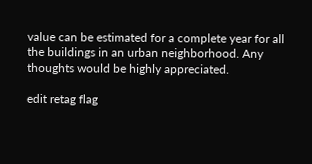value can be estimated for a complete year for all the buildings in an urban neighborhood. Any thoughts would be highly appreciated.

edit retag flag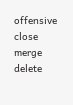offensive close merge delete